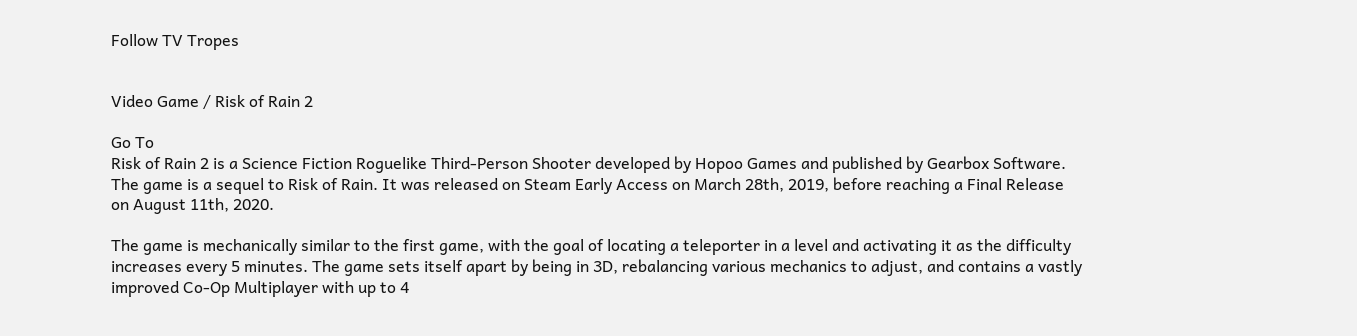Follow TV Tropes


Video Game / Risk of Rain 2

Go To
Risk of Rain 2 is a Science Fiction Roguelike Third-Person Shooter developed by Hopoo Games and published by Gearbox Software. The game is a sequel to Risk of Rain. It was released on Steam Early Access on March 28th, 2019, before reaching a Final Release on August 11th, 2020.

The game is mechanically similar to the first game, with the goal of locating a teleporter in a level and activating it as the difficulty increases every 5 minutes. The game sets itself apart by being in 3D, rebalancing various mechanics to adjust, and contains a vastly improved Co-Op Multiplayer with up to 4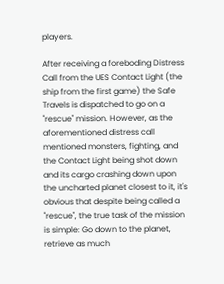players.

After receiving a foreboding Distress Call from the UES Contact Light (the ship from the first game) the Safe Travels is dispatched to go on a "rescue" mission. However, as the aforementioned distress call mentioned monsters, fighting, and the Contact Light being shot down and its cargo crashing down upon the uncharted planet closest to it, it's obvious that despite being called a "rescue", the true task of the mission is simple: Go down to the planet, retrieve as much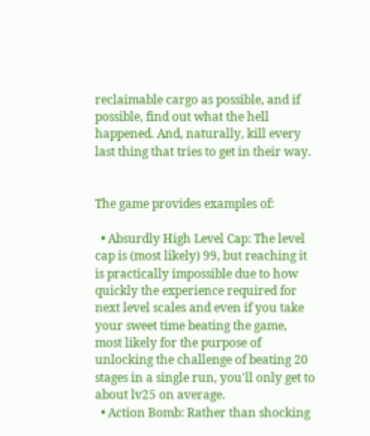reclaimable cargo as possible, and if possible, find out what the hell happened. And, naturally, kill every last thing that tries to get in their way.


The game provides examples of:

  • Absurdly High Level Cap: The level cap is (most likely) 99, but reaching it is practically impossible due to how quickly the experience required for next level scales and even if you take your sweet time beating the game, most likely for the purpose of unlocking the challenge of beating 20 stages in a single run, you'll only get to about lv25 on average.
  • Action Bomb: Rather than shocking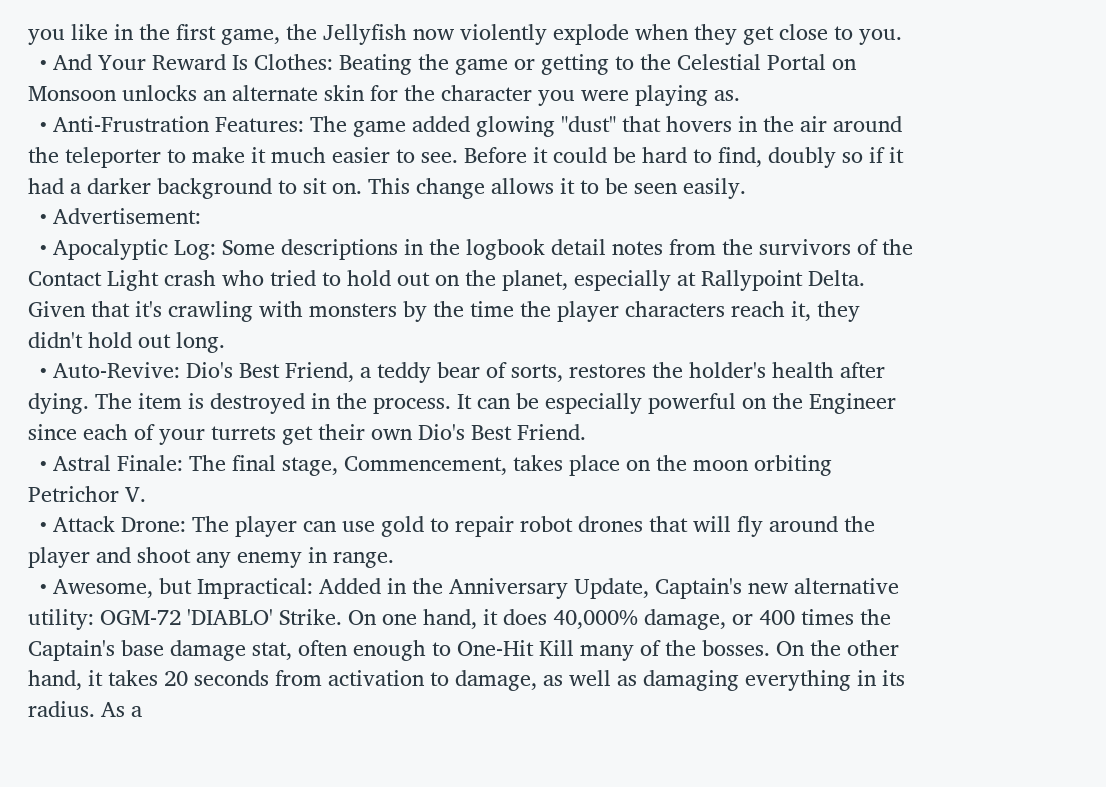you like in the first game, the Jellyfish now violently explode when they get close to you.
  • And Your Reward Is Clothes: Beating the game or getting to the Celestial Portal on Monsoon unlocks an alternate skin for the character you were playing as.
  • Anti-Frustration Features: The game added glowing "dust" that hovers in the air around the teleporter to make it much easier to see. Before it could be hard to find, doubly so if it had a darker background to sit on. This change allows it to be seen easily.
  • Advertisement:
  • Apocalyptic Log: Some descriptions in the logbook detail notes from the survivors of the Contact Light crash who tried to hold out on the planet, especially at Rallypoint Delta. Given that it's crawling with monsters by the time the player characters reach it, they didn't hold out long.
  • Auto-Revive: Dio's Best Friend, a teddy bear of sorts, restores the holder's health after dying. The item is destroyed in the process. It can be especially powerful on the Engineer since each of your turrets get their own Dio's Best Friend.
  • Astral Finale: The final stage, Commencement, takes place on the moon orbiting Petrichor V.
  • Attack Drone: The player can use gold to repair robot drones that will fly around the player and shoot any enemy in range.
  • Awesome, but Impractical: Added in the Anniversary Update, Captain's new alternative utility: OGM-72 'DIABLO' Strike. On one hand, it does 40,000% damage, or 400 times the Captain's base damage stat, often enough to One-Hit Kill many of the bosses. On the other hand, it takes 20 seconds from activation to damage, as well as damaging everything in its radius. As a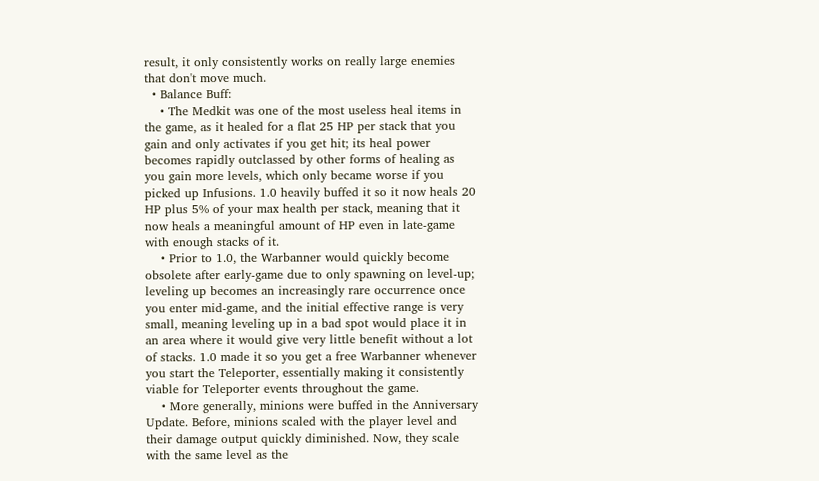result, it only consistently works on really large enemies that don't move much.
  • Balance Buff:
    • The Medkit was one of the most useless heal items in the game, as it healed for a flat 25 HP per stack that you gain and only activates if you get hit; its heal power becomes rapidly outclassed by other forms of healing as you gain more levels, which only became worse if you picked up Infusions. 1.0 heavily buffed it so it now heals 20 HP plus 5% of your max health per stack, meaning that it now heals a meaningful amount of HP even in late-game with enough stacks of it.
    • Prior to 1.0, the Warbanner would quickly become obsolete after early-game due to only spawning on level-up; leveling up becomes an increasingly rare occurrence once you enter mid-game, and the initial effective range is very small, meaning leveling up in a bad spot would place it in an area where it would give very little benefit without a lot of stacks. 1.0 made it so you get a free Warbanner whenever you start the Teleporter, essentially making it consistently viable for Teleporter events throughout the game.
    • More generally, minions were buffed in the Anniversary Update. Before, minions scaled with the player level and their damage output quickly diminished. Now, they scale with the same level as the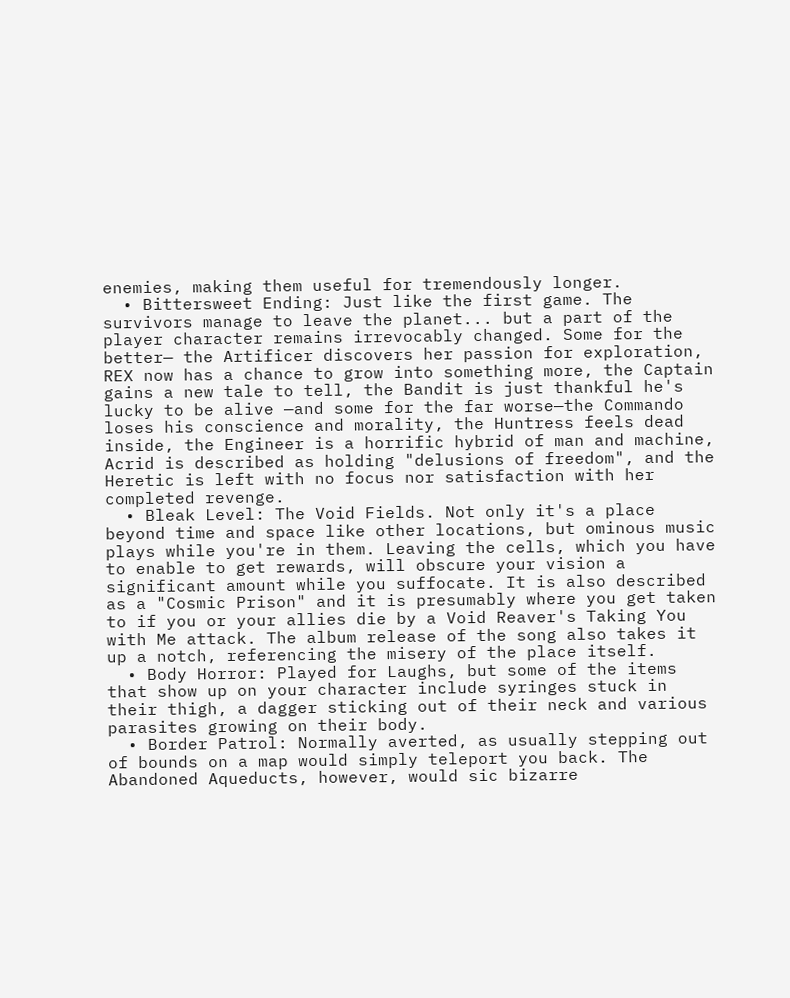enemies, making them useful for tremendously longer.
  • Bittersweet Ending: Just like the first game. The survivors manage to leave the planet... but a part of the player character remains irrevocably changed. Some for the better— the Artificer discovers her passion for exploration, REX now has a chance to grow into something more, the Captain gains a new tale to tell, the Bandit is just thankful he's lucky to be alive —and some for the far worse—the Commando loses his conscience and morality, the Huntress feels dead inside, the Engineer is a horrific hybrid of man and machine, Acrid is described as holding "delusions of freedom", and the Heretic is left with no focus nor satisfaction with her completed revenge.
  • Bleak Level: The Void Fields. Not only it's a place beyond time and space like other locations, but ominous music plays while you're in them. Leaving the cells, which you have to enable to get rewards, will obscure your vision a significant amount while you suffocate. It is also described as a "Cosmic Prison" and it is presumably where you get taken to if you or your allies die by a Void Reaver's Taking You with Me attack. The album release of the song also takes it up a notch, referencing the misery of the place itself.
  • Body Horror: Played for Laughs, but some of the items that show up on your character include syringes stuck in their thigh, a dagger sticking out of their neck and various parasites growing on their body.
  • Border Patrol: Normally averted, as usually stepping out of bounds on a map would simply teleport you back. The Abandoned Aqueducts, however, would sic bizarre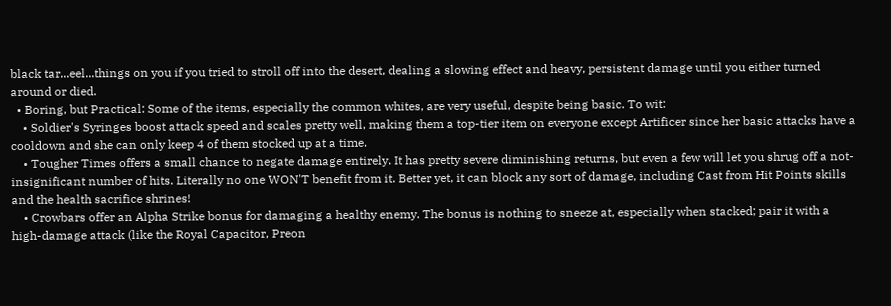black tar...eel...things on you if you tried to stroll off into the desert, dealing a slowing effect and heavy, persistent damage until you either turned around or died.
  • Boring, but Practical: Some of the items, especially the common whites, are very useful, despite being basic. To wit:
    • Soldier's Syringes boost attack speed and scales pretty well, making them a top-tier item on everyone except Artificer since her basic attacks have a cooldown and she can only keep 4 of them stocked up at a time.
    • Tougher Times offers a small chance to negate damage entirely. It has pretty severe diminishing returns, but even a few will let you shrug off a not-insignificant number of hits. Literally no one WON'T benefit from it. Better yet, it can block any sort of damage, including Cast from Hit Points skills and the health sacrifice shrines!
    • Crowbars offer an Alpha Strike bonus for damaging a healthy enemy. The bonus is nothing to sneeze at, especially when stacked; pair it with a high-damage attack (like the Royal Capacitor, Preon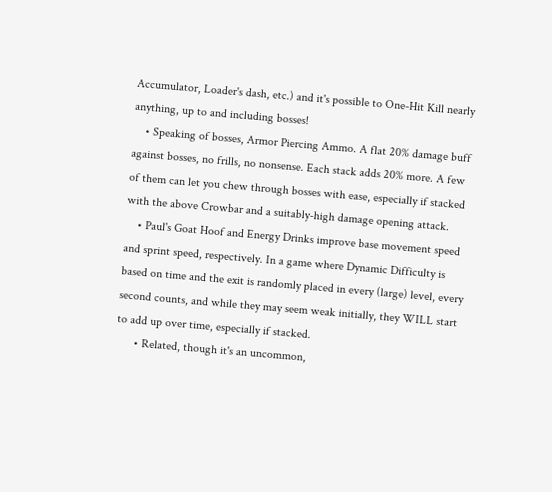Accumulator, Loader's dash, etc.) and it's possible to One-Hit Kill nearly anything, up to and including bosses!
    • Speaking of bosses, Armor Piercing Ammo. A flat 20% damage buff against bosses, no frills, no nonsense. Each stack adds 20% more. A few of them can let you chew through bosses with ease, especially if stacked with the above Crowbar and a suitably-high damage opening attack.
    • Paul's Goat Hoof and Energy Drinks improve base movement speed and sprint speed, respectively. In a game where Dynamic Difficulty is based on time and the exit is randomly placed in every (large) level, every second counts, and while they may seem weak initially, they WILL start to add up over time, especially if stacked.
      • Related, though it's an uncommon,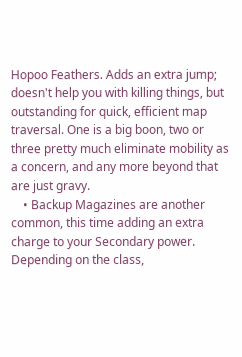Hopoo Feathers. Adds an extra jump; doesn't help you with killing things, but outstanding for quick, efficient map traversal. One is a big boon, two or three pretty much eliminate mobility as a concern, and any more beyond that are just gravy.
    • Backup Magazines are another common, this time adding an extra charge to your Secondary power. Depending on the class,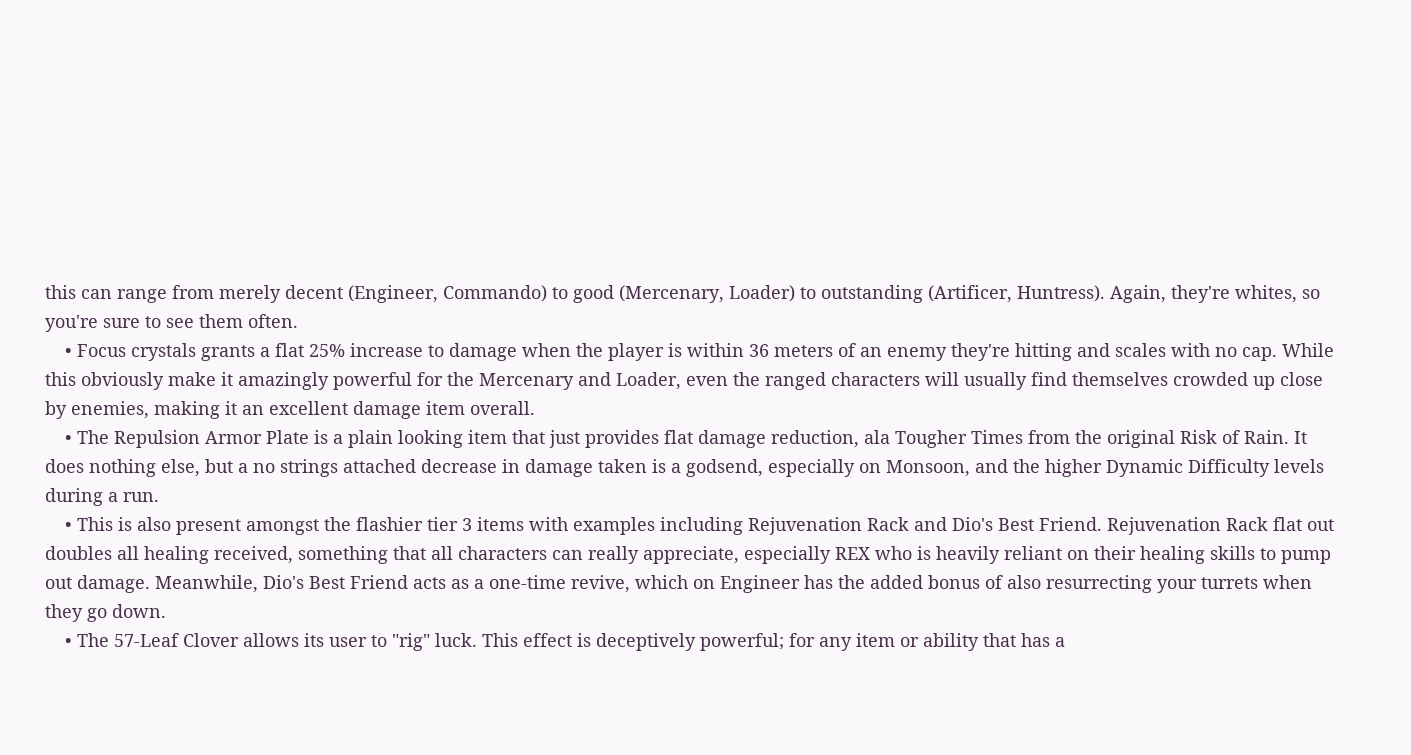this can range from merely decent (Engineer, Commando) to good (Mercenary, Loader) to outstanding (Artificer, Huntress). Again, they're whites, so you're sure to see them often.
    • Focus crystals grants a flat 25% increase to damage when the player is within 36 meters of an enemy they're hitting and scales with no cap. While this obviously make it amazingly powerful for the Mercenary and Loader, even the ranged characters will usually find themselves crowded up close by enemies, making it an excellent damage item overall.
    • The Repulsion Armor Plate is a plain looking item that just provides flat damage reduction, ala Tougher Times from the original Risk of Rain. It does nothing else, but a no strings attached decrease in damage taken is a godsend, especially on Monsoon, and the higher Dynamic Difficulty levels during a run.
    • This is also present amongst the flashier tier 3 items with examples including Rejuvenation Rack and Dio's Best Friend. Rejuvenation Rack flat out doubles all healing received, something that all characters can really appreciate, especially REX who is heavily reliant on their healing skills to pump out damage. Meanwhile, Dio's Best Friend acts as a one-time revive, which on Engineer has the added bonus of also resurrecting your turrets when they go down.
    • The 57-Leaf Clover allows its user to "rig" luck. This effect is deceptively powerful; for any item or ability that has a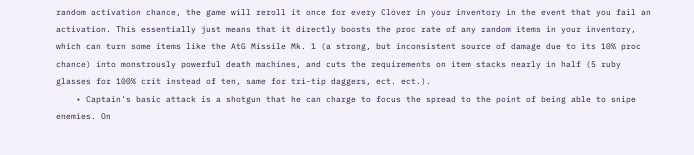random activation chance, the game will reroll it once for every Clover in your inventory in the event that you fail an activation. This essentially just means that it directly boosts the proc rate of any random items in your inventory, which can turn some items like the AtG Missile Mk. 1 (a strong, but inconsistent source of damage due to its 10% proc chance) into monstrously powerful death machines, and cuts the requirements on item stacks nearly in half (5 ruby glasses for 100% crit instead of ten, same for tri-tip daggers, ect. ect.).
    • Captain's basic attack is a shotgun that he can charge to focus the spread to the point of being able to snipe enemies. On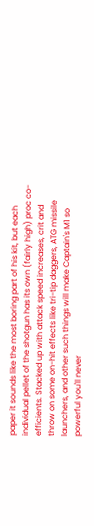paper it sounds like the most boring part of his kit, but each individual pellet of the shotgun has its own (fairly high) proc co-efficients. Stacked up with attack speed increases, crit and throw on some on-hit effects like tri-tip daggers, ATG missile launchers, and other such things will make Captain's M1 so powerful you'll never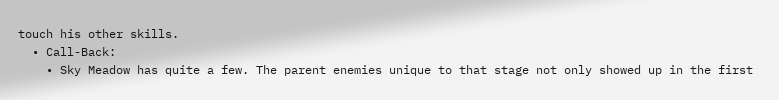touch his other skills.
  • Call-Back:
    • Sky Meadow has quite a few. The parent enemies unique to that stage not only showed up in the first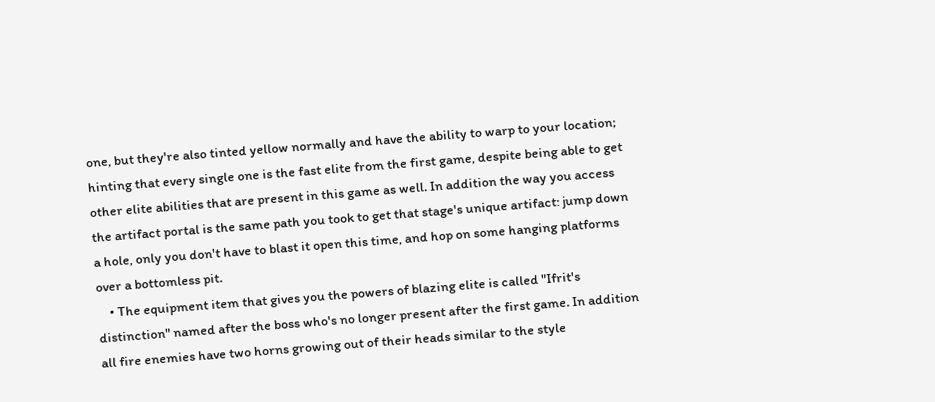one, but they're also tinted yellow normally and have the ability to warp to your location; hinting that every single one is the fast elite from the first game, despite being able to get other elite abilities that are present in this game as well. In addition the way you access the artifact portal is the same path you took to get that stage's unique artifact: jump down a hole, only you don't have to blast it open this time, and hop on some hanging platforms over a bottomless pit.
    • The equipment item that gives you the powers of blazing elite is called "Ifrit's distinction" named after the boss who's no longer present after the first game. In addition all fire enemies have two horns growing out of their heads similar to the style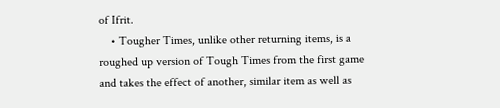of Ifrit.
    • Tougher Times, unlike other returning items, is a roughed up version of Tough Times from the first game and takes the effect of another, similar item as well as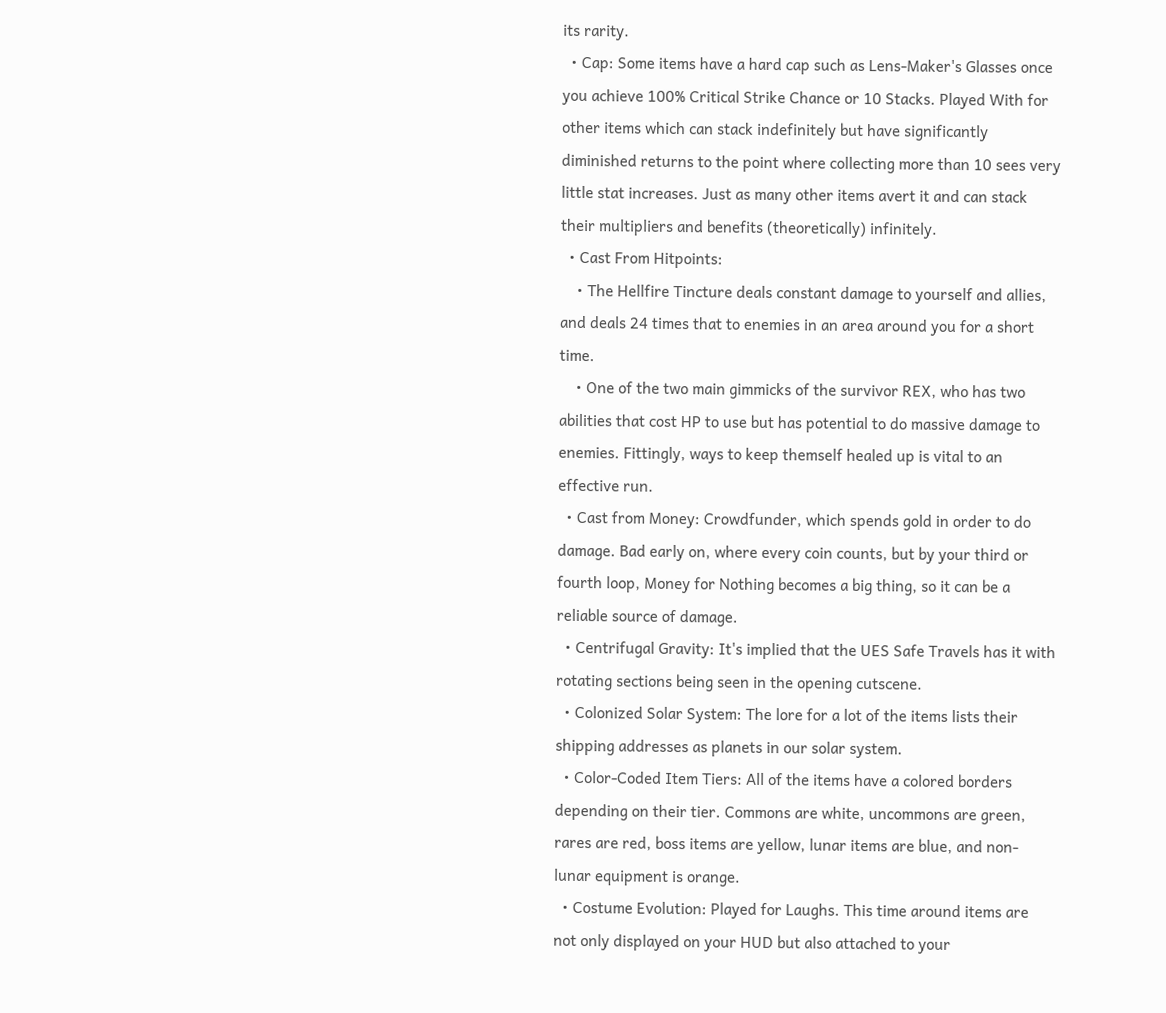its rarity.
  • Cap: Some items have a hard cap such as Lens-Maker's Glasses once you achieve 100% Critical Strike Chance or 10 Stacks. Played With for other items which can stack indefinitely but have significantly diminished returns to the point where collecting more than 10 sees very little stat increases. Just as many other items avert it and can stack their multipliers and benefits (theoretically) infinitely.
  • Cast From Hitpoints:
    • The Hellfire Tincture deals constant damage to yourself and allies, and deals 24 times that to enemies in an area around you for a short time.
    • One of the two main gimmicks of the survivor REX, who has two abilities that cost HP to use but has potential to do massive damage to enemies. Fittingly, ways to keep themself healed up is vital to an effective run.
  • Cast from Money: Crowdfunder, which spends gold in order to do damage. Bad early on, where every coin counts, but by your third or fourth loop, Money for Nothing becomes a big thing, so it can be a reliable source of damage.
  • Centrifugal Gravity: It's implied that the UES Safe Travels has it with rotating sections being seen in the opening cutscene.
  • Colonized Solar System: The lore for a lot of the items lists their shipping addresses as planets in our solar system.
  • Color-Coded Item Tiers: All of the items have a colored borders depending on their tier. Commons are white, uncommons are green, rares are red, boss items are yellow, lunar items are blue, and non-lunar equipment is orange.
  • Costume Evolution: Played for Laughs. This time around items are not only displayed on your HUD but also attached to your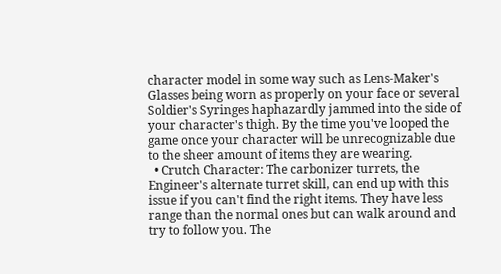character model in some way such as Lens-Maker's Glasses being worn as properly on your face or several Soldier's Syringes haphazardly jammed into the side of your character's thigh. By the time you've looped the game once your character will be unrecognizable due to the sheer amount of items they are wearing.
  • Crutch Character: The carbonizer turrets, the Engineer's alternate turret skill, can end up with this issue if you can't find the right items. They have less range than the normal ones but can walk around and try to follow you. The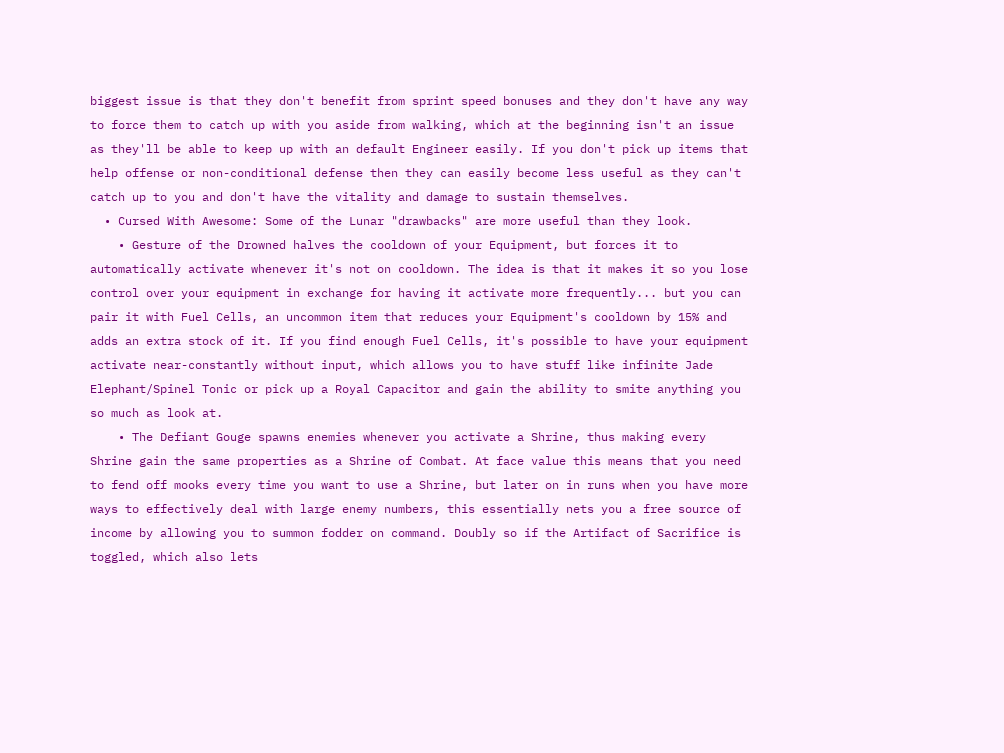biggest issue is that they don't benefit from sprint speed bonuses and they don't have any way to force them to catch up with you aside from walking, which at the beginning isn't an issue as they'll be able to keep up with an default Engineer easily. If you don't pick up items that help offense or non-conditional defense then they can easily become less useful as they can't catch up to you and don't have the vitality and damage to sustain themselves.
  • Cursed With Awesome: Some of the Lunar "drawbacks" are more useful than they look.
    • Gesture of the Drowned halves the cooldown of your Equipment, but forces it to automatically activate whenever it's not on cooldown. The idea is that it makes it so you lose control over your equipment in exchange for having it activate more frequently... but you can pair it with Fuel Cells, an uncommon item that reduces your Equipment's cooldown by 15% and adds an extra stock of it. If you find enough Fuel Cells, it's possible to have your equipment activate near-constantly without input, which allows you to have stuff like infinite Jade Elephant/Spinel Tonic or pick up a Royal Capacitor and gain the ability to smite anything you so much as look at.
    • The Defiant Gouge spawns enemies whenever you activate a Shrine, thus making every Shrine gain the same properties as a Shrine of Combat. At face value this means that you need to fend off mooks every time you want to use a Shrine, but later on in runs when you have more ways to effectively deal with large enemy numbers, this essentially nets you a free source of income by allowing you to summon fodder on command. Doubly so if the Artifact of Sacrifice is toggled, which also lets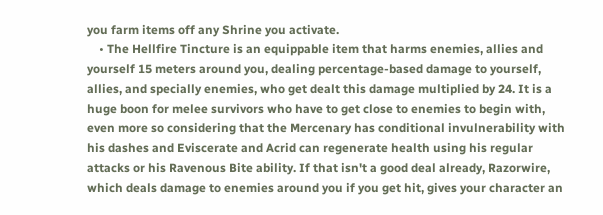you farm items off any Shrine you activate.
    • The Hellfire Tincture is an equippable item that harms enemies, allies and yourself 15 meters around you, dealing percentage-based damage to yourself, allies, and specially enemies, who get dealt this damage multiplied by 24. It is a huge boon for melee survivors who have to get close to enemies to begin with, even more so considering that the Mercenary has conditional invulnerability with his dashes and Eviscerate and Acrid can regenerate health using his regular attacks or his Ravenous Bite ability. If that isn't a good deal already, Razorwire, which deals damage to enemies around you if you get hit, gives your character an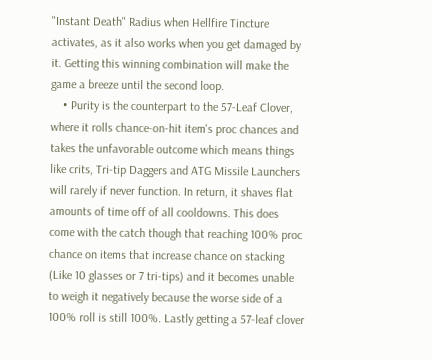"Instant Death" Radius when Hellfire Tincture activates, as it also works when you get damaged by it. Getting this winning combination will make the game a breeze until the second loop.
    • Purity is the counterpart to the 57-Leaf Clover, where it rolls chance-on-hit item's proc chances and takes the unfavorable outcome which means things like crits, Tri-tip Daggers and ATG Missile Launchers will rarely if never function. In return, it shaves flat amounts of time off of all cooldowns. This does come with the catch though that reaching 100% proc chance on items that increase chance on stacking (Like 10 glasses or 7 tri-tips) and it becomes unable to weigh it negatively because the worse side of a 100% roll is still 100%. Lastly getting a 57-leaf clover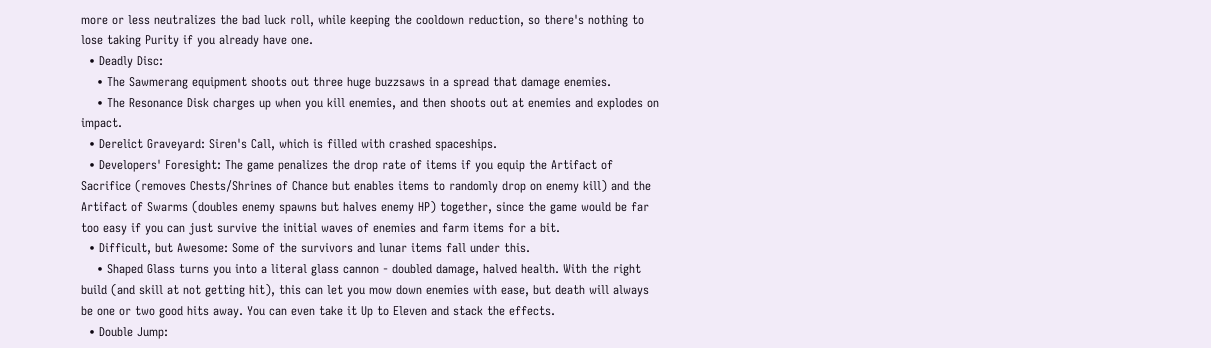more or less neutralizes the bad luck roll, while keeping the cooldown reduction, so there's nothing to lose taking Purity if you already have one.
  • Deadly Disc:
    • The Sawmerang equipment shoots out three huge buzzsaws in a spread that damage enemies.
    • The Resonance Disk charges up when you kill enemies, and then shoots out at enemies and explodes on impact.
  • Derelict Graveyard: Siren's Call, which is filled with crashed spaceships.
  • Developers' Foresight: The game penalizes the drop rate of items if you equip the Artifact of Sacrifice (removes Chests/Shrines of Chance but enables items to randomly drop on enemy kill) and the Artifact of Swarms (doubles enemy spawns but halves enemy HP) together, since the game would be far too easy if you can just survive the initial waves of enemies and farm items for a bit.
  • Difficult, but Awesome: Some of the survivors and lunar items fall under this.
    • Shaped Glass turns you into a literal glass cannon - doubled damage, halved health. With the right build (and skill at not getting hit), this can let you mow down enemies with ease, but death will always be one or two good hits away. You can even take it Up to Eleven and stack the effects.
  • Double Jump: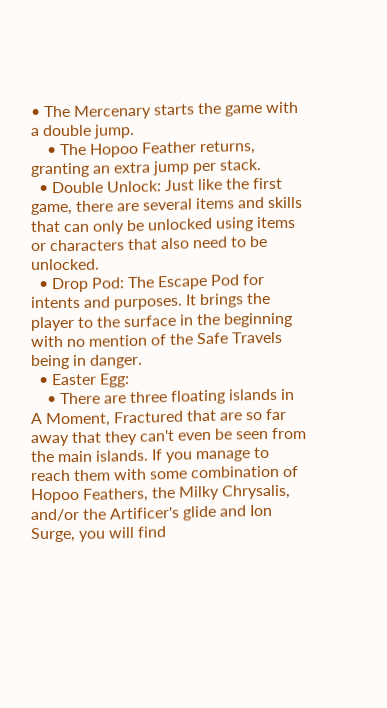• The Mercenary starts the game with a double jump.
    • The Hopoo Feather returns, granting an extra jump per stack.
  • Double Unlock: Just like the first game, there are several items and skills that can only be unlocked using items or characters that also need to be unlocked.
  • Drop Pod: The Escape Pod for intents and purposes. It brings the player to the surface in the beginning with no mention of the Safe Travels being in danger.
  • Easter Egg:
    • There are three floating islands in A Moment, Fractured that are so far away that they can't even be seen from the main islands. If you manage to reach them with some combination of Hopoo Feathers, the Milky Chrysalis, and/or the Artificer's glide and Ion Surge, you will find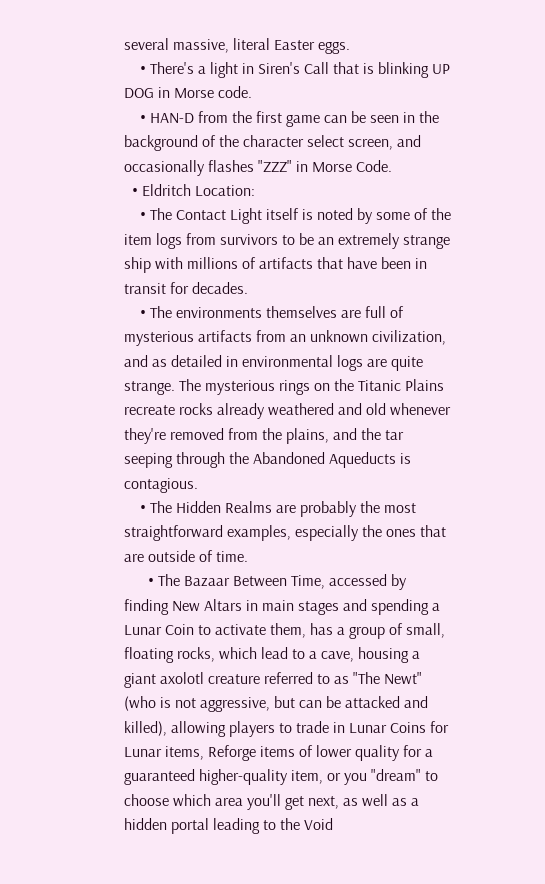several massive, literal Easter eggs.
    • There's a light in Siren's Call that is blinking UP DOG in Morse code.
    • HAN-D from the first game can be seen in the background of the character select screen, and occasionally flashes "ZZZ" in Morse Code.
  • Eldritch Location:
    • The Contact Light itself is noted by some of the item logs from survivors to be an extremely strange ship with millions of artifacts that have been in transit for decades.
    • The environments themselves are full of mysterious artifacts from an unknown civilization, and as detailed in environmental logs are quite strange. The mysterious rings on the Titanic Plains recreate rocks already weathered and old whenever they're removed from the plains, and the tar seeping through the Abandoned Aqueducts is contagious.
    • The Hidden Realms are probably the most straightforward examples, especially the ones that are outside of time.
      • The Bazaar Between Time, accessed by finding New Altars in main stages and spending a Lunar Coin to activate them, has a group of small, floating rocks, which lead to a cave, housing a giant axolotl creature referred to as "The Newt" (who is not aggressive, but can be attacked and killed), allowing players to trade in Lunar Coins for Lunar items, Reforge items of lower quality for a guaranteed higher-quality item, or you "dream" to choose which area you'll get next, as well as a hidden portal leading to the Void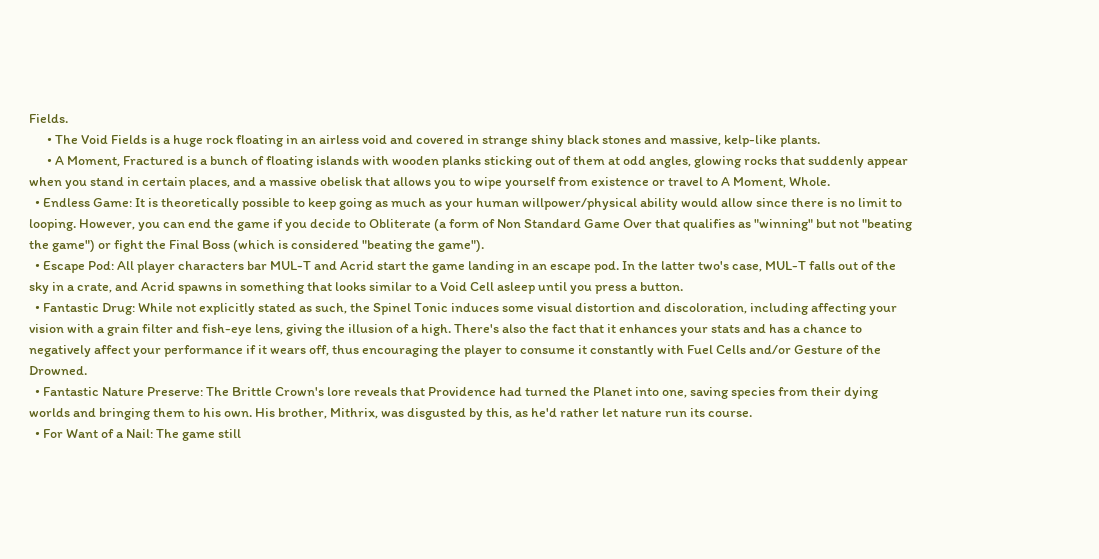Fields.
      • The Void Fields is a huge rock floating in an airless void and covered in strange shiny black stones and massive, kelp-like plants.
      • A Moment, Fractured is a bunch of floating islands with wooden planks sticking out of them at odd angles, glowing rocks that suddenly appear when you stand in certain places, and a massive obelisk that allows you to wipe yourself from existence or travel to A Moment, Whole.
  • Endless Game: It is theoretically possible to keep going as much as your human willpower/physical ability would allow since there is no limit to looping. However, you can end the game if you decide to Obliterate (a form of Non Standard Game Over that qualifies as "winning" but not "beating the game") or fight the Final Boss (which is considered "beating the game").
  • Escape Pod: All player characters bar MUL-T and Acrid start the game landing in an escape pod. In the latter two's case, MUL-T falls out of the sky in a crate, and Acrid spawns in something that looks similar to a Void Cell asleep until you press a button.
  • Fantastic Drug: While not explicitly stated as such, the Spinel Tonic induces some visual distortion and discoloration, including affecting your vision with a grain filter and fish-eye lens, giving the illusion of a high. There's also the fact that it enhances your stats and has a chance to negatively affect your performance if it wears off, thus encouraging the player to consume it constantly with Fuel Cells and/or Gesture of the Drowned.
  • Fantastic Nature Preserve: The Brittle Crown's lore reveals that Providence had turned the Planet into one, saving species from their dying worlds and bringing them to his own. His brother, Mithrix, was disgusted by this, as he'd rather let nature run its course.
  • For Want of a Nail: The game still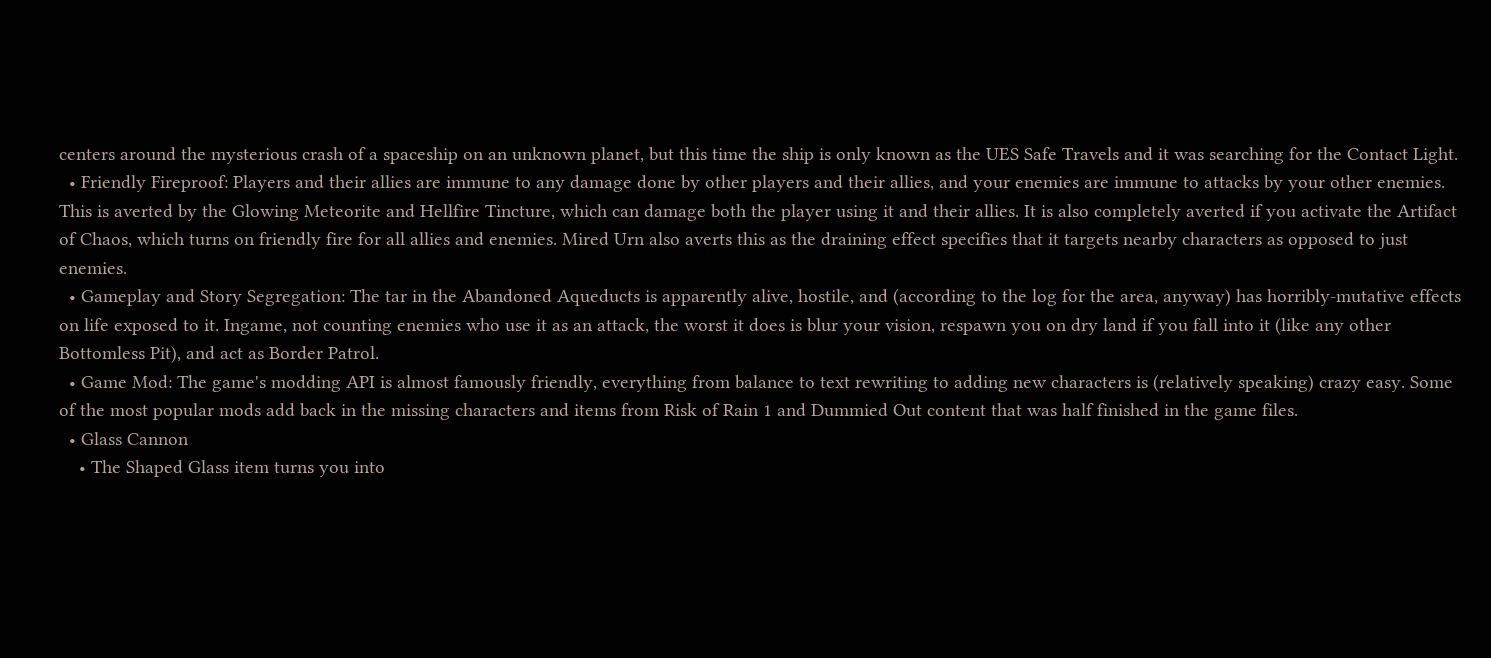centers around the mysterious crash of a spaceship on an unknown planet, but this time the ship is only known as the UES Safe Travels and it was searching for the Contact Light.
  • Friendly Fireproof: Players and their allies are immune to any damage done by other players and their allies, and your enemies are immune to attacks by your other enemies. This is averted by the Glowing Meteorite and Hellfire Tincture, which can damage both the player using it and their allies. It is also completely averted if you activate the Artifact of Chaos, which turns on friendly fire for all allies and enemies. Mired Urn also averts this as the draining effect specifies that it targets nearby characters as opposed to just enemies.
  • Gameplay and Story Segregation: The tar in the Abandoned Aqueducts is apparently alive, hostile, and (according to the log for the area, anyway) has horribly-mutative effects on life exposed to it. Ingame, not counting enemies who use it as an attack, the worst it does is blur your vision, respawn you on dry land if you fall into it (like any other Bottomless Pit), and act as Border Patrol.
  • Game Mod: The game's modding API is almost famously friendly, everything from balance to text rewriting to adding new characters is (relatively speaking) crazy easy. Some of the most popular mods add back in the missing characters and items from Risk of Rain 1 and Dummied Out content that was half finished in the game files.
  • Glass Cannon
    • The Shaped Glass item turns you into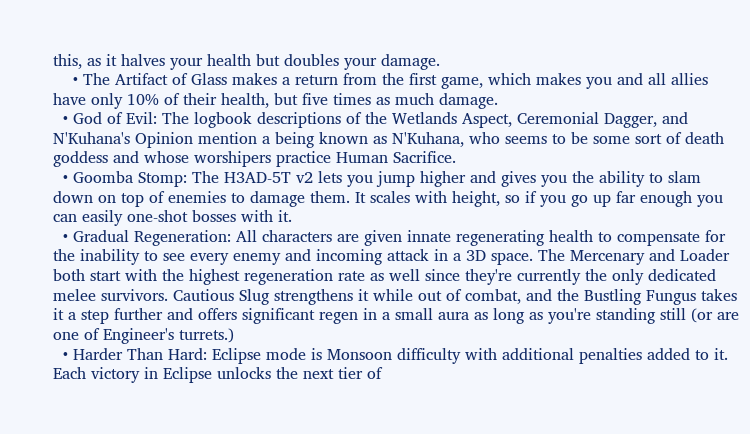this, as it halves your health but doubles your damage.
    • The Artifact of Glass makes a return from the first game, which makes you and all allies have only 10% of their health, but five times as much damage.
  • God of Evil: The logbook descriptions of the Wetlands Aspect, Ceremonial Dagger, and N'Kuhana's Opinion mention a being known as N'Kuhana, who seems to be some sort of death goddess and whose worshipers practice Human Sacrifice.
  • Goomba Stomp: The H3AD-5T v2 lets you jump higher and gives you the ability to slam down on top of enemies to damage them. It scales with height, so if you go up far enough you can easily one-shot bosses with it.
  • Gradual Regeneration: All characters are given innate regenerating health to compensate for the inability to see every enemy and incoming attack in a 3D space. The Mercenary and Loader both start with the highest regeneration rate as well since they're currently the only dedicated melee survivors. Cautious Slug strengthens it while out of combat, and the Bustling Fungus takes it a step further and offers significant regen in a small aura as long as you're standing still (or are one of Engineer's turrets.)
  • Harder Than Hard: Eclipse mode is Monsoon difficulty with additional penalties added to it. Each victory in Eclipse unlocks the next tier of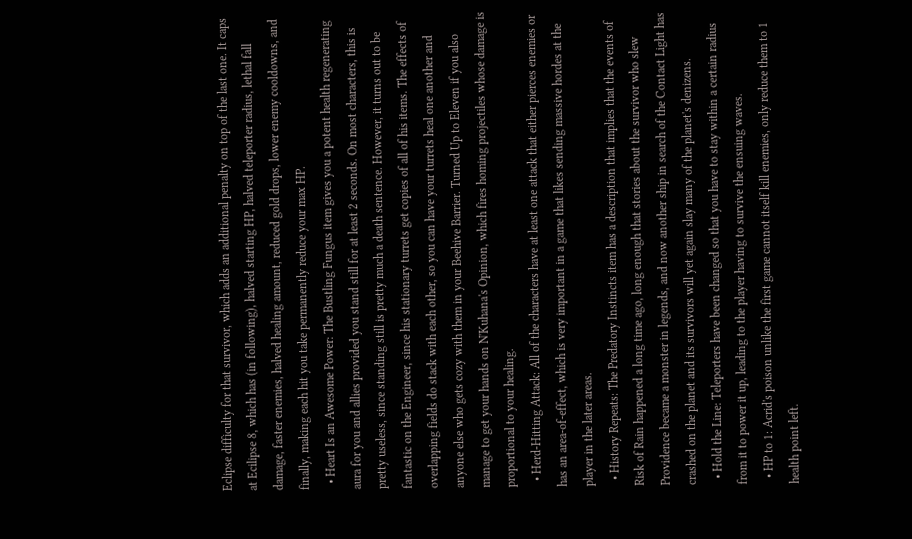Eclipse difficulty for that survivor, which adds an additional penalty on top of the last one. It caps at Ecilipse 8, which has (in following), halved starting HP, halved teleporter radius, lethal fall damage, faster enemies, halved healing amount, reduced gold drops, lower enemy cooldowns, and finally, making each hit you take permanently reduce your max HP.
  • Heart Is an Awesome Power: The Bustling Fungus item gives you a potent health regenerating aura for you and allies provided you stand still for at least 2 seconds. On most characters, this is pretty useless, since standing still is pretty much a death sentence. However, it turns out to be fantastic on the Engineer, since his stationary turrets get copies of all of his items. The effects of overlapping fields do stack with each other, so you can have your turrets heal one another and anyone else who gets cozy with them in your Beehive Barrier. Turned Up to Eleven if you also manage to get your hands on N'Kuhana's Opinion, which fires homing projectiles whose damage is proportional to your healing.
  • Herd-Hitting Attack: All of the characters have at least one attack that either pierces enemies or has an area-of-effect, which is very important in a game that likes sending massive hordes at the player in the later areas.
  • History Repeats: The Predatory Instincts item has a description that implies that the events of Risk of Rain happened a long time ago, long enough that stories about the survivor who slew Providence became a monster in legends, and now another ship in search of the Contact Light has crashed on the planet and its survivors will yet again slay many of the planet's denizens.
  • Hold the Line: Teleporters have been changed so that you have to stay within a certain radius from it to power it up, leading to the player having to survive the ensuing waves.
  • HP to 1: Acrid's poison unlike the first game cannot itself kill enemies, only reduce them to 1 health point left.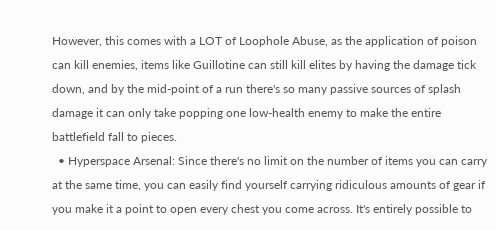However, this comes with a LOT of Loophole Abuse, as the application of poison can kill enemies, items like Guillotine can still kill elites by having the damage tick down, and by the mid-point of a run there's so many passive sources of splash damage it can only take popping one low-health enemy to make the entire battlefield fall to pieces.
  • Hyperspace Arsenal: Since there's no limit on the number of items you can carry at the same time, you can easily find yourself carrying ridiculous amounts of gear if you make it a point to open every chest you come across. It's entirely possible to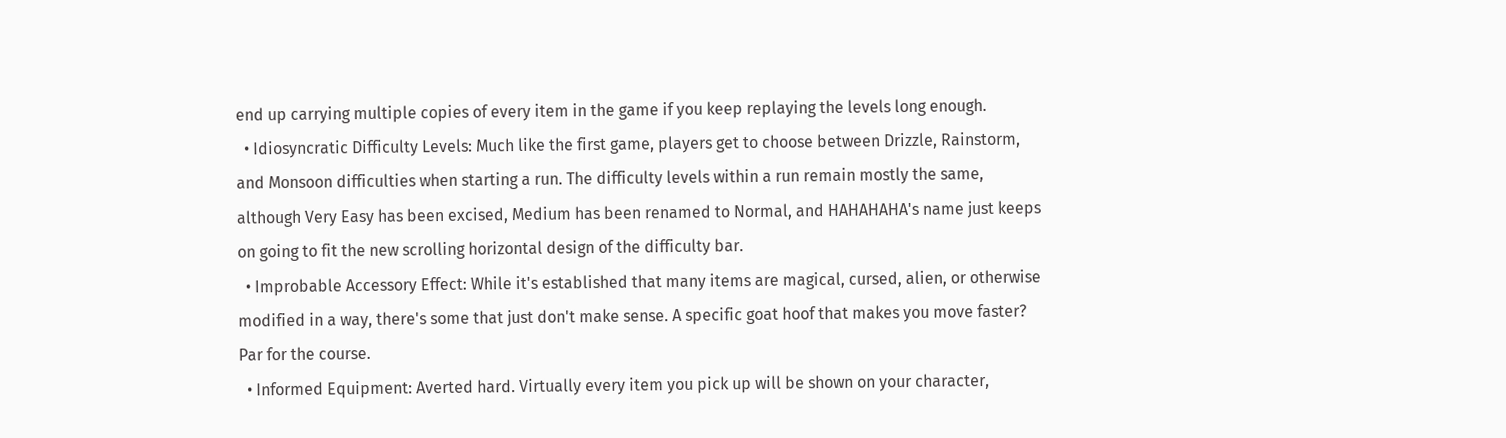end up carrying multiple copies of every item in the game if you keep replaying the levels long enough.
  • Idiosyncratic Difficulty Levels: Much like the first game, players get to choose between Drizzle, Rainstorm, and Monsoon difficulties when starting a run. The difficulty levels within a run remain mostly the same, although Very Easy has been excised, Medium has been renamed to Normal, and HAHAHAHA's name just keeps on going to fit the new scrolling horizontal design of the difficulty bar.
  • Improbable Accessory Effect: While it's established that many items are magical, cursed, alien, or otherwise modified in a way, there's some that just don't make sense. A specific goat hoof that makes you move faster? Par for the course.
  • Informed Equipment: Averted hard. Virtually every item you pick up will be shown on your character,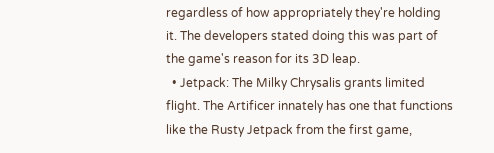regardless of how appropriately they're holding it. The developers stated doing this was part of the game's reason for its 3D leap.
  • Jetpack: The Milky Chrysalis grants limited flight. The Artificer innately has one that functions like the Rusty Jetpack from the first game,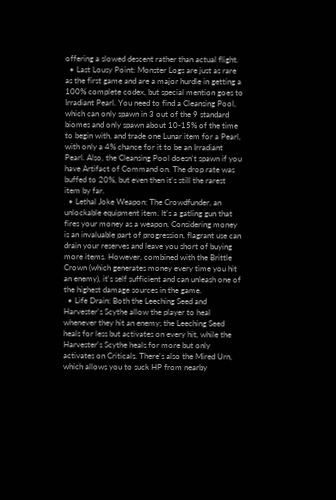offering a slowed descent rather than actual flight.
  • Last Lousy Point: Monster Logs are just as rare as the first game and are a major hurdle in getting a 100% complete codex, but special mention goes to Irradiant Pearl. You need to find a Cleansing Pool, which can only spawn in 3 out of the 9 standard biomes and only spawn about 10-15% of the time to begin with, and trade one Lunar item for a Pearl, with only a 4% chance for it to be an Irradiant Pearl. Also, the Cleansing Pool doesn't spawn if you have Artifact of Command on. The drop rate was buffed to 20%, but even then it's still the rarest item by far.
  • Lethal Joke Weapon: The Crowdfunder, an unlockable equipment item. It's a gatling gun that fires your money as a weapon. Considering money is an invaluable part of progression, flagrant use can drain your reserves and leave you short of buying more items. However, combined with the Brittle Crown (which generates money every time you hit an enemy), it's self sufficient and can unleash one of the highest damage sources in the game.
  • Life Drain: Both the Leeching Seed and Harvester's Scythe allow the player to heal whenever they hit an enemy; the Leeching Seed heals for less but activates on every hit, while the Harvester's Scythe heals for more but only activates on Criticals. There's also the Mired Urn, which allows you to suck HP from nearby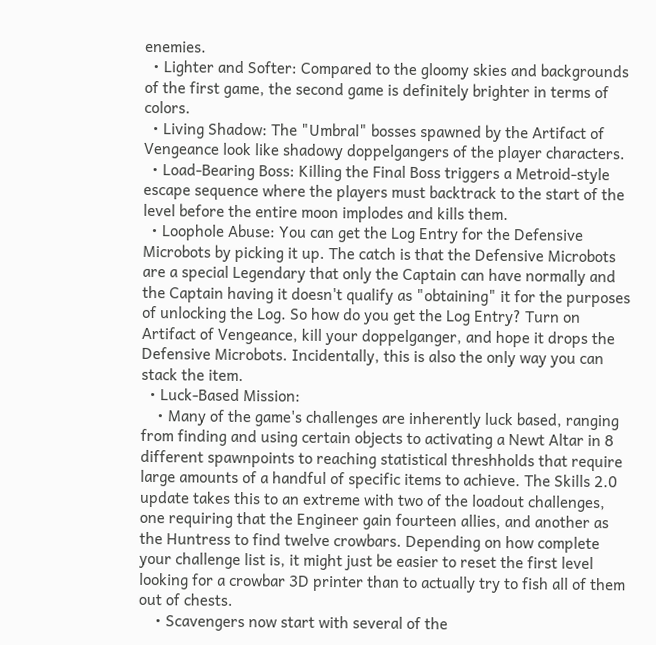enemies.
  • Lighter and Softer: Compared to the gloomy skies and backgrounds of the first game, the second game is definitely brighter in terms of colors.
  • Living Shadow: The "Umbral" bosses spawned by the Artifact of Vengeance look like shadowy doppelgangers of the player characters.
  • Load-Bearing Boss: Killing the Final Boss triggers a Metroid-style escape sequence where the players must backtrack to the start of the level before the entire moon implodes and kills them.
  • Loophole Abuse: You can get the Log Entry for the Defensive Microbots by picking it up. The catch is that the Defensive Microbots are a special Legendary that only the Captain can have normally and the Captain having it doesn't qualify as "obtaining" it for the purposes of unlocking the Log. So how do you get the Log Entry? Turn on Artifact of Vengeance, kill your doppelganger, and hope it drops the Defensive Microbots. Incidentally, this is also the only way you can stack the item.
  • Luck-Based Mission:
    • Many of the game's challenges are inherently luck based, ranging from finding and using certain objects to activating a Newt Altar in 8 different spawnpoints to reaching statistical threshholds that require large amounts of a handful of specific items to achieve. The Skills 2.0 update takes this to an extreme with two of the loadout challenges, one requiring that the Engineer gain fourteen allies, and another as the Huntress to find twelve crowbars. Depending on how complete your challenge list is, it might just be easier to reset the first level looking for a crowbar 3D printer than to actually try to fish all of them out of chests.
    • Scavengers now start with several of the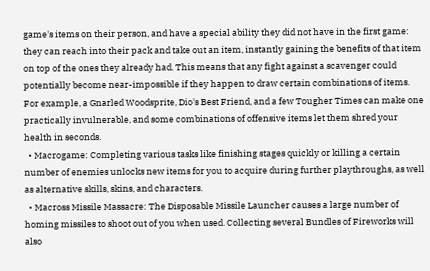game's items on their person, and have a special ability they did not have in the first game: they can reach into their pack and take out an item, instantly gaining the benefits of that item on top of the ones they already had. This means that any fight against a scavenger could potentially become near-impossible if they happen to draw certain combinations of items. For example, a Gnarled Woodsprite, Dio's Best Friend, and a few Tougher Times can make one practically invulnerable, and some combinations of offensive items let them shred your health in seconds.
  • Macrogame: Completing various tasks like finishing stages quickly or killing a certain number of enemies unlocks new items for you to acquire during further playthroughs, as well as alternative skills, skins, and characters.
  • Macross Missile Massacre: The Disposable Missile Launcher causes a large number of homing missiles to shoot out of you when used. Collecting several Bundles of Fireworks will also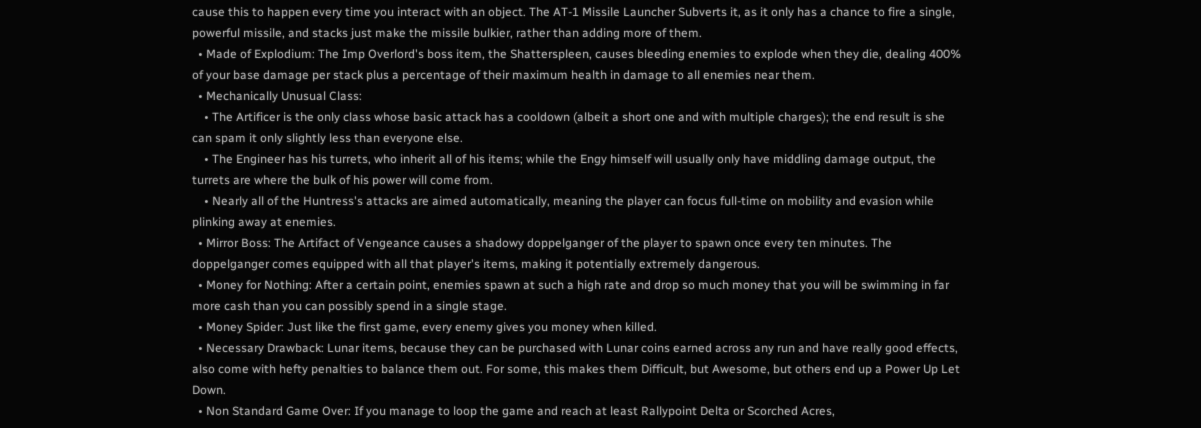cause this to happen every time you interact with an object. The AT-1 Missile Launcher Subverts it, as it only has a chance to fire a single, powerful missile, and stacks just make the missile bulkier, rather than adding more of them.
  • Made of Explodium: The Imp Overlord's boss item, the Shatterspleen, causes bleeding enemies to explode when they die, dealing 400% of your base damage per stack plus a percentage of their maximum health in damage to all enemies near them.
  • Mechanically Unusual Class:
    • The Artificer is the only class whose basic attack has a cooldown (albeit a short one and with multiple charges); the end result is she can spam it only slightly less than everyone else.
    • The Engineer has his turrets, who inherit all of his items; while the Engy himself will usually only have middling damage output, the turrets are where the bulk of his power will come from.
    • Nearly all of the Huntress's attacks are aimed automatically, meaning the player can focus full-time on mobility and evasion while plinking away at enemies.
  • Mirror Boss: The Artifact of Vengeance causes a shadowy doppelganger of the player to spawn once every ten minutes. The doppelganger comes equipped with all that player's items, making it potentially extremely dangerous.
  • Money for Nothing: After a certain point, enemies spawn at such a high rate and drop so much money that you will be swimming in far more cash than you can possibly spend in a single stage.
  • Money Spider: Just like the first game, every enemy gives you money when killed.
  • Necessary Drawback: Lunar items, because they can be purchased with Lunar coins earned across any run and have really good effects, also come with hefty penalties to balance them out. For some, this makes them Difficult, but Awesome, but others end up a Power Up Let Down.
  • Non Standard Game Over: If you manage to loop the game and reach at least Rallypoint Delta or Scorched Acres,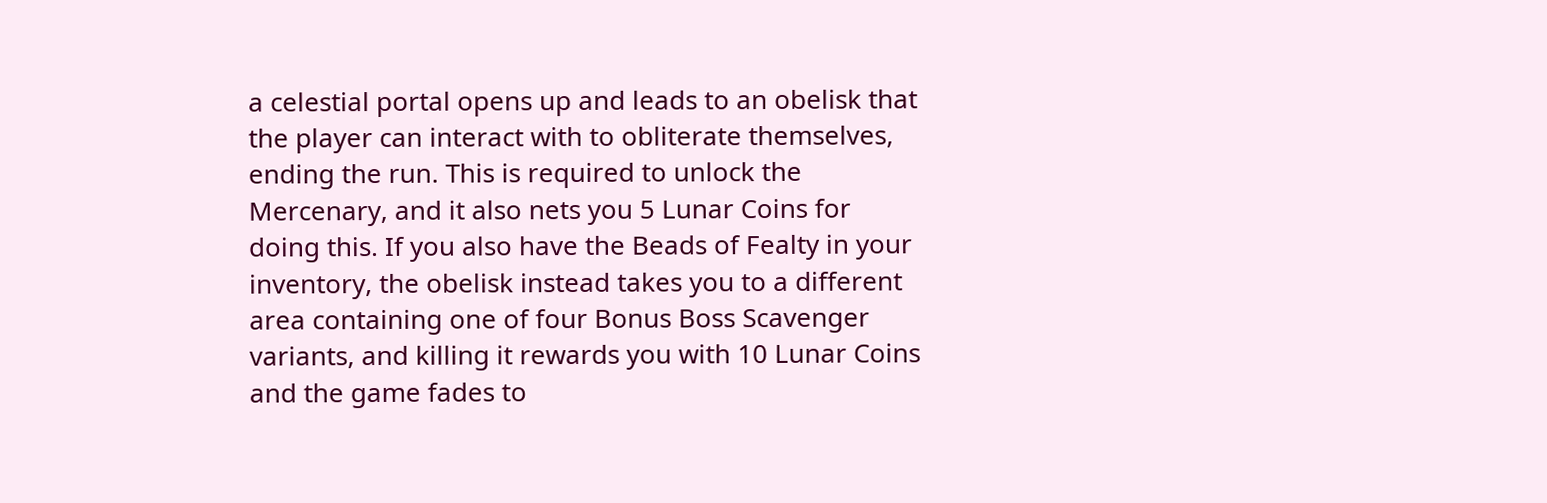a celestial portal opens up and leads to an obelisk that the player can interact with to obliterate themselves, ending the run. This is required to unlock the Mercenary, and it also nets you 5 Lunar Coins for doing this. If you also have the Beads of Fealty in your inventory, the obelisk instead takes you to a different area containing one of four Bonus Boss Scavenger variants, and killing it rewards you with 10 Lunar Coins and the game fades to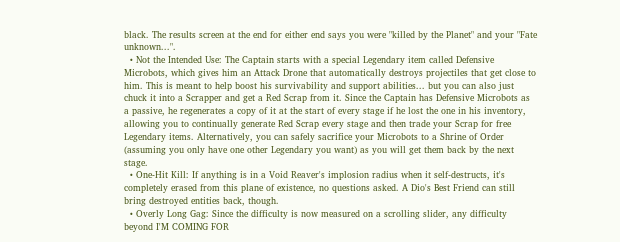black. The results screen at the end for either end says you were "killed by the Planet" and your "Fate unknown...".
  • Not the Intended Use: The Captain starts with a special Legendary item called Defensive Microbots, which gives him an Attack Drone that automatically destroys projectiles that get close to him. This is meant to help boost his survivability and support abilities... but you can also just chuck it into a Scrapper and get a Red Scrap from it. Since the Captain has Defensive Microbots as a passive, he regenerates a copy of it at the start of every stage if he lost the one in his inventory, allowing you to continually generate Red Scrap every stage and then trade your Scrap for free Legendary items. Alternatively, you can safely sacrifice your Microbots to a Shrine of Order (assuming you only have one other Legendary you want) as you will get them back by the next stage.
  • One-Hit Kill: If anything is in a Void Reaver's implosion radius when it self-destructs, it's completely erased from this plane of existence, no questions asked. A Dio's Best Friend can still bring destroyed entities back, though.
  • Overly Long Gag: Since the difficulty is now measured on a scrolling slider, any difficulty beyond I'M COMING FOR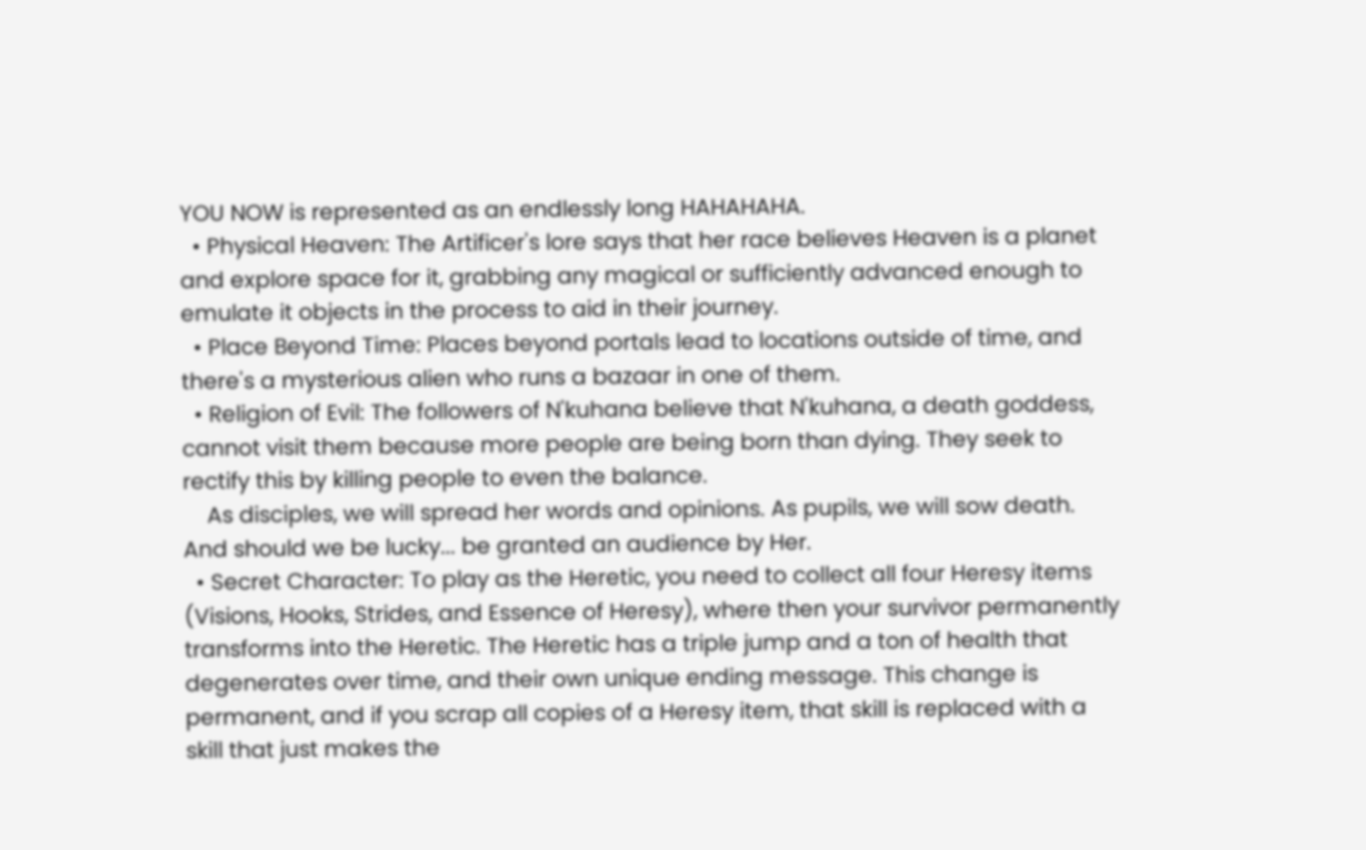YOU NOW is represented as an endlessly long HAHAHAHA.
  • Physical Heaven: The Artificer's lore says that her race believes Heaven is a planet and explore space for it, grabbing any magical or sufficiently advanced enough to emulate it objects in the process to aid in their journey.
  • Place Beyond Time: Places beyond portals lead to locations outside of time, and there's a mysterious alien who runs a bazaar in one of them.
  • Religion of Evil: The followers of N'kuhana believe that N'kuhana, a death goddess, cannot visit them because more people are being born than dying. They seek to rectify this by killing people to even the balance.
    As disciples, we will spread her words and opinions. As pupils, we will sow death. And should we be lucky... be granted an audience by Her.
  • Secret Character: To play as the Heretic, you need to collect all four Heresy items (Visions, Hooks, Strides, and Essence of Heresy), where then your survivor permanently transforms into the Heretic. The Heretic has a triple jump and a ton of health that degenerates over time, and their own unique ending message. This change is permanent, and if you scrap all copies of a Heresy item, that skill is replaced with a skill that just makes the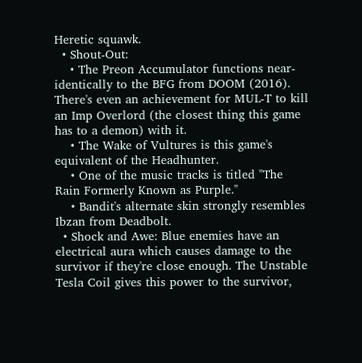Heretic squawk.
  • Shout-Out:
    • The Preon Accumulator functions near-identically to the BFG from DOOM (2016). There's even an achievement for MUL-T to kill an Imp Overlord (the closest thing this game has to a demon) with it.
    • The Wake of Vultures is this game's equivalent of the Headhunter.
    • One of the music tracks is titled "The Rain Formerly Known as Purple."
    • Bandit's alternate skin strongly resembles Ibzan from Deadbolt.
  • Shock and Awe: Blue enemies have an electrical aura which causes damage to the survivor if they're close enough. The Unstable Tesla Coil gives this power to the survivor,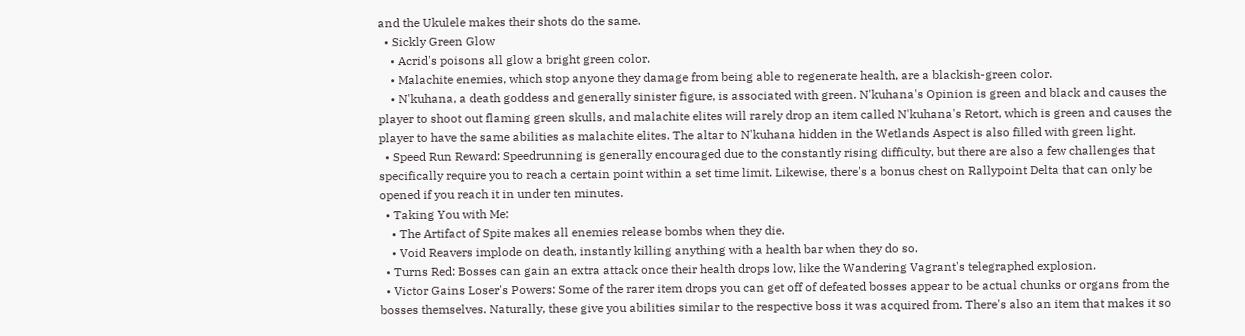and the Ukulele makes their shots do the same.
  • Sickly Green Glow
    • Acrid's poisons all glow a bright green color.
    • Malachite enemies, which stop anyone they damage from being able to regenerate health, are a blackish-green color.
    • N'kuhana, a death goddess and generally sinister figure, is associated with green. N'kuhana's Opinion is green and black and causes the player to shoot out flaming green skulls, and malachite elites will rarely drop an item called N'kuhana's Retort, which is green and causes the player to have the same abilities as malachite elites. The altar to N'kuhana hidden in the Wetlands Aspect is also filled with green light.
  • Speed Run Reward: Speedrunning is generally encouraged due to the constantly rising difficulty, but there are also a few challenges that specifically require you to reach a certain point within a set time limit. Likewise, there's a bonus chest on Rallypoint Delta that can only be opened if you reach it in under ten minutes.
  • Taking You with Me:
    • The Artifact of Spite makes all enemies release bombs when they die.
    • Void Reavers implode on death, instantly killing anything with a health bar when they do so.
  • Turns Red: Bosses can gain an extra attack once their health drops low, like the Wandering Vagrant's telegraphed explosion.
  • Victor Gains Loser's Powers: Some of the rarer item drops you can get off of defeated bosses appear to be actual chunks or organs from the bosses themselves. Naturally, these give you abilities similar to the respective boss it was acquired from. There's also an item that makes it so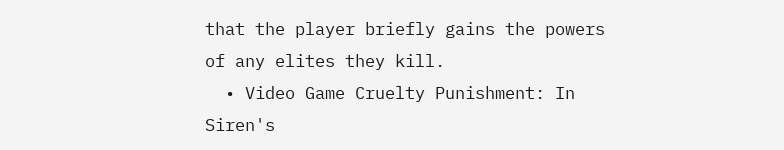that the player briefly gains the powers of any elites they kill.
  • Video Game Cruelty Punishment: In Siren's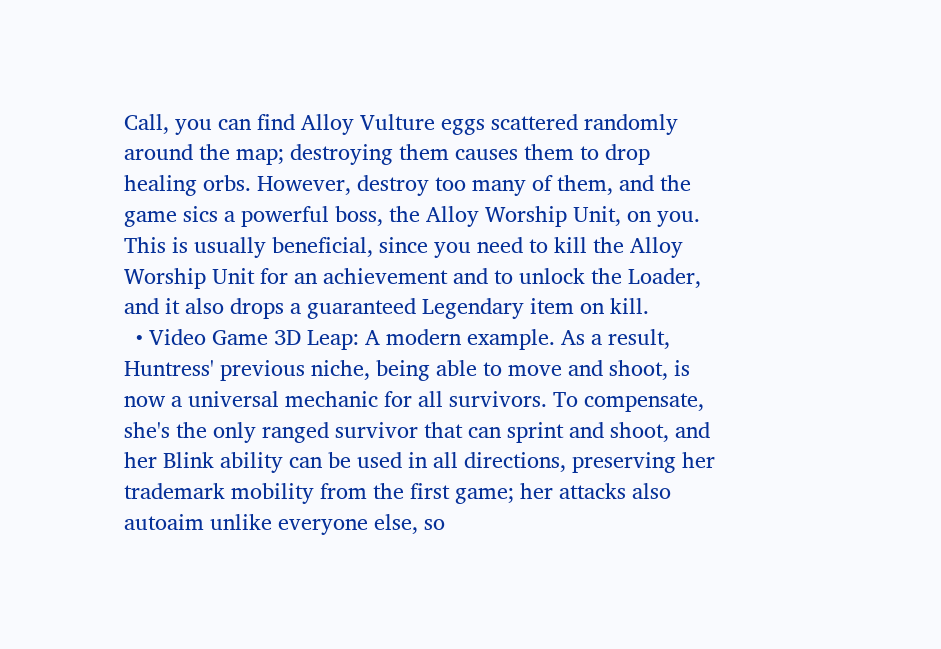Call, you can find Alloy Vulture eggs scattered randomly around the map; destroying them causes them to drop healing orbs. However, destroy too many of them, and the game sics a powerful boss, the Alloy Worship Unit, on you. This is usually beneficial, since you need to kill the Alloy Worship Unit for an achievement and to unlock the Loader, and it also drops a guaranteed Legendary item on kill.
  • Video Game 3D Leap: A modern example. As a result, Huntress' previous niche, being able to move and shoot, is now a universal mechanic for all survivors. To compensate, she's the only ranged survivor that can sprint and shoot, and her Blink ability can be used in all directions, preserving her trademark mobility from the first game; her attacks also autoaim unlike everyone else, so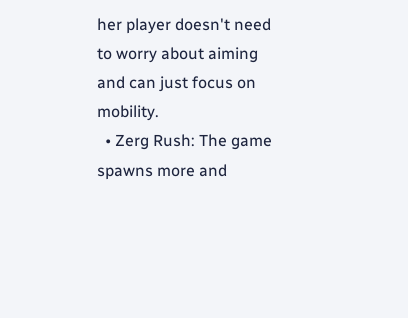her player doesn't need to worry about aiming and can just focus on mobility.
  • Zerg Rush: The game spawns more and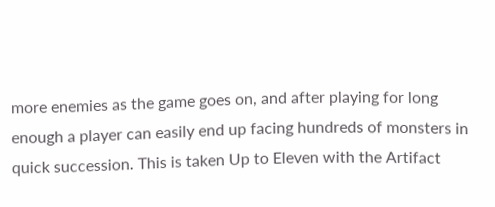more enemies as the game goes on, and after playing for long enough a player can easily end up facing hundreds of monsters in quick succession. This is taken Up to Eleven with the Artifact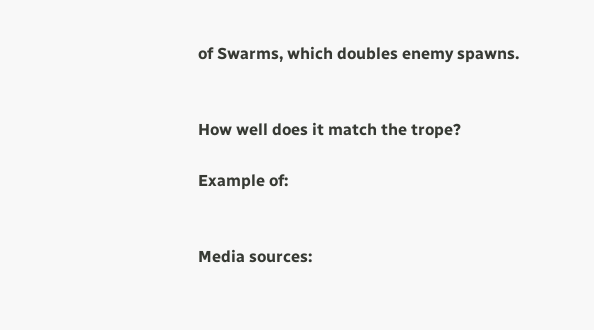of Swarms, which doubles enemy spawns.


How well does it match the trope?

Example of:


Media sources: